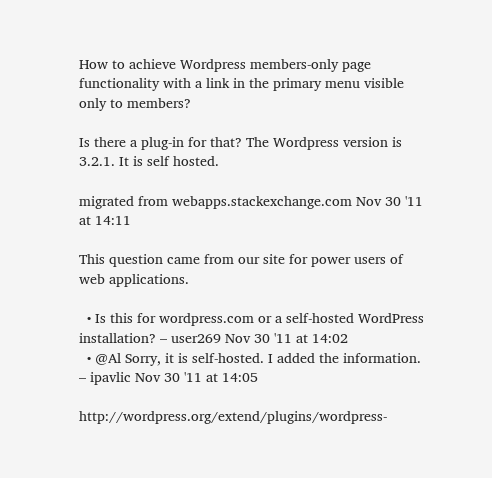How to achieve Wordpress members-only page functionality with a link in the primary menu visible only to members?

Is there a plug-in for that? The Wordpress version is 3.2.1. It is self hosted.

migrated from webapps.stackexchange.com Nov 30 '11 at 14:11

This question came from our site for power users of web applications.

  • Is this for wordpress.com or a self-hosted WordPress installation? – user269 Nov 30 '11 at 14:02
  • @Al Sorry, it is self-hosted. I added the information. – ipavlic Nov 30 '11 at 14:05

http://wordpress.org/extend/plugins/wordpress-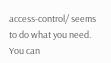access-control/ seems to do what you need. You can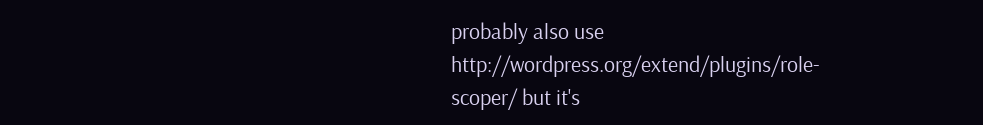probably also use http://wordpress.org/extend/plugins/role-scoper/ but it's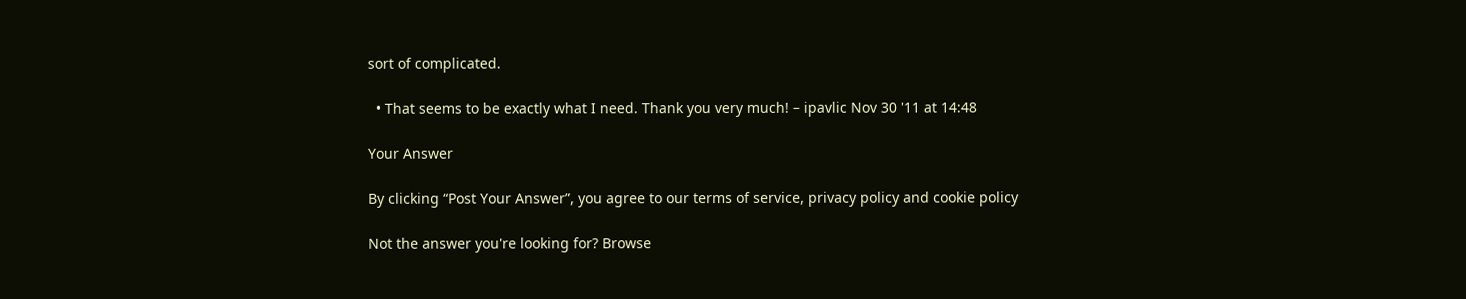sort of complicated.

  • That seems to be exactly what I need. Thank you very much! – ipavlic Nov 30 '11 at 14:48

Your Answer

By clicking “Post Your Answer”, you agree to our terms of service, privacy policy and cookie policy

Not the answer you're looking for? Browse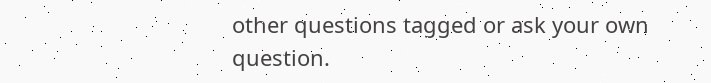other questions tagged or ask your own question.